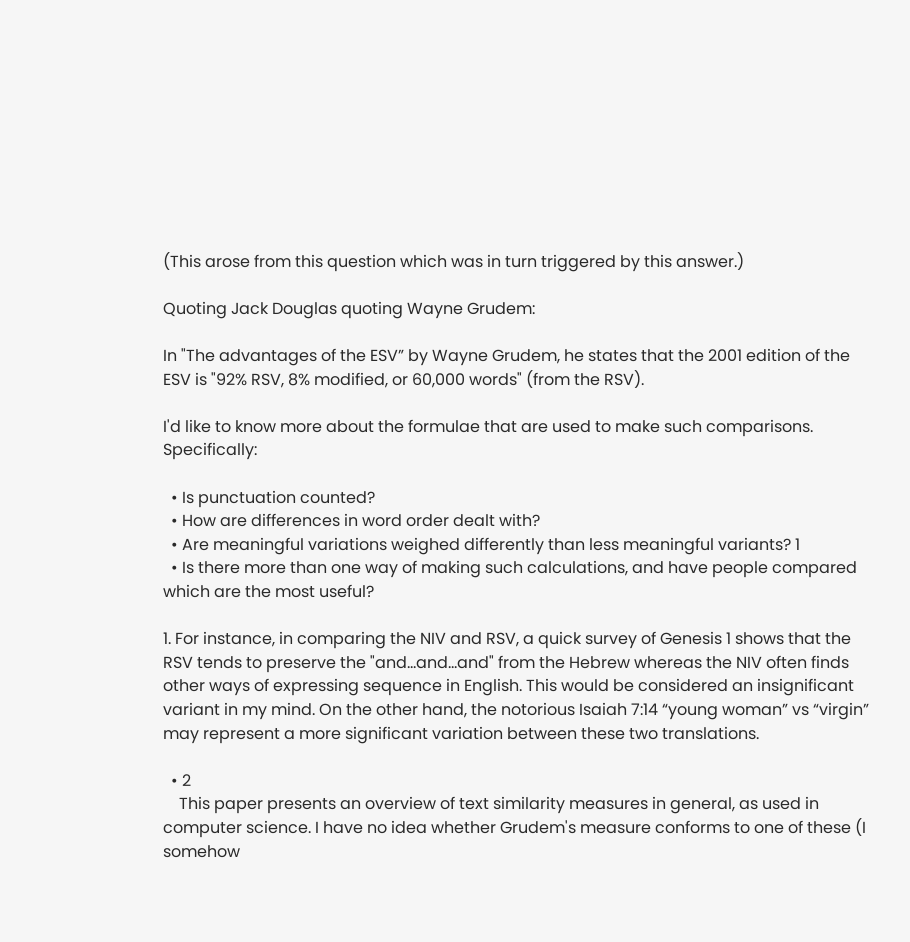(This arose from this question which was in turn triggered by this answer.)

Quoting Jack Douglas quoting Wayne Grudem:

In "The advantages of the ESV” by Wayne Grudem, he states that the 2001 edition of the ESV is "92% RSV, 8% modified, or 60,000 words" (from the RSV).

I'd like to know more about the formulae that are used to make such comparisons. Specifically:

  • Is punctuation counted?
  • How are differences in word order dealt with?
  • Are meaningful variations weighed differently than less meaningful variants? 1
  • Is there more than one way of making such calculations, and have people compared which are the most useful?

1. For instance, in comparing the NIV and RSV, a quick survey of Genesis 1 shows that the RSV tends to preserve the "and...and...and" from the Hebrew whereas the NIV often finds other ways of expressing sequence in English. This would be considered an insignificant variant in my mind. On the other hand, the notorious Isaiah 7:14 “young woman” vs “virgin” may represent a more significant variation between these two translations.

  • 2
    This paper presents an overview of text similarity measures in general, as used in computer science. I have no idea whether Grudem's measure conforms to one of these (I somehow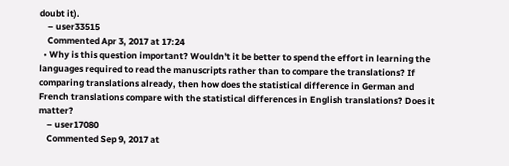doubt it).
    – user33515
    Commented Apr 3, 2017 at 17:24
  • Why is this question important? Wouldn't it be better to spend the effort in learning the languages required to read the manuscripts rather than to compare the translations? If comparing translations already, then how does the statistical difference in German and French translations compare with the statistical differences in English translations? Does it matter?
    – user17080
    Commented Sep 9, 2017 at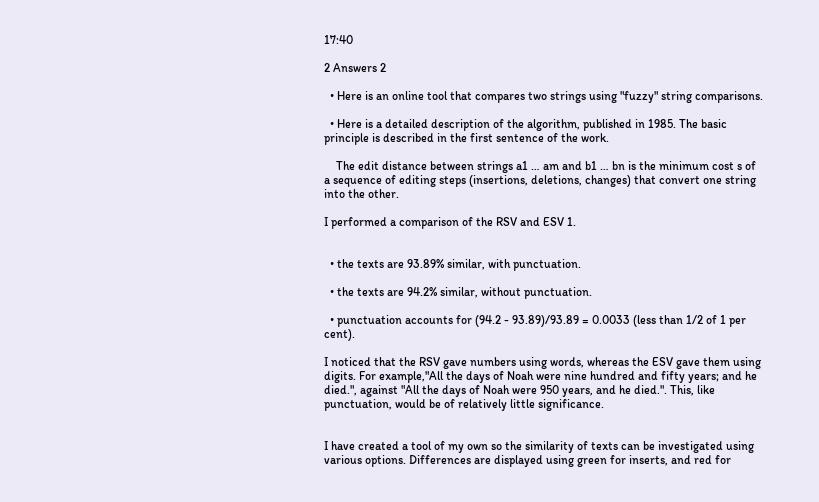17:40

2 Answers 2

  • Here is an online tool that compares two strings using "fuzzy" string comparisons.

  • Here is a detailed description of the algorithm, published in 1985. The basic principle is described in the first sentence of the work.

    The edit distance between strings a1 … am and b1 … bn is the minimum cost s of a sequence of editing steps (insertions, deletions, changes) that convert one string into the other.

I performed a comparison of the RSV and ESV 1.


  • the texts are 93.89% similar, with punctuation.

  • the texts are 94.2% similar, without punctuation.

  • punctuation accounts for (94.2 - 93.89)/93.89 = 0.0033 (less than 1/2 of 1 per cent).

I noticed that the RSV gave numbers using words, whereas the ESV gave them using digits. For example,"All the days of Noah were nine hundred and fifty years; and he died.", against "All the days of Noah were 950 years, and he died.". This, like punctuation, would be of relatively little significance.


I have created a tool of my own so the similarity of texts can be investigated using various options. Differences are displayed using green for inserts, and red for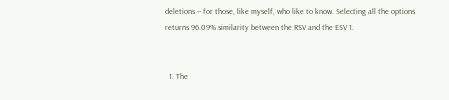deletions -- for those, like myself, who like to know. Selecting all the options returns 96.09% similarity between the RSV and the ESV 1.


  1. The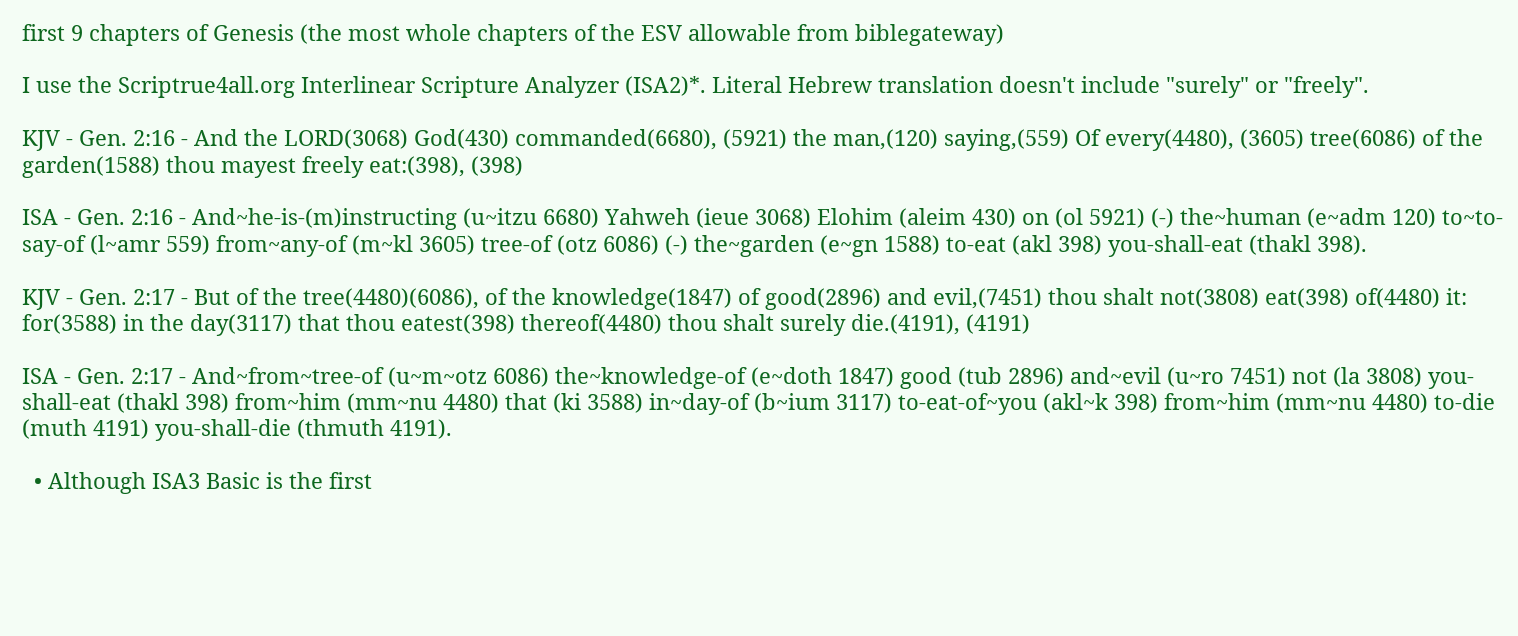first 9 chapters of Genesis (the most whole chapters of the ESV allowable from biblegateway)

I use the Scriptrue4all.org Interlinear Scripture Analyzer (ISA2)*. Literal Hebrew translation doesn't include "surely" or "freely".

KJV - Gen. 2:16 - And the LORD(3068) God(430) commanded(6680), (5921) the man,(120) saying,(559) Of every(4480), (3605) tree(6086) of the garden(1588) thou mayest freely eat:(398), (398)

ISA - Gen. 2:16 - And~he-is-(m)instructing (u~itzu 6680) Yahweh (ieue 3068) Elohim (aleim 430) on (ol 5921) (-) the~human (e~adm 120) to~to-say-of (l~amr 559) from~any-of (m~kl 3605) tree-of (otz 6086) (-) the~garden (e~gn 1588) to-eat (akl 398) you-shall-eat (thakl 398).

KJV - Gen. 2:17 - But of the tree(4480)(6086), of the knowledge(1847) of good(2896) and evil,(7451) thou shalt not(3808) eat(398) of(4480) it: for(3588) in the day(3117) that thou eatest(398) thereof(4480) thou shalt surely die.(4191), (4191)

ISA - Gen. 2:17 - And~from~tree-of (u~m~otz 6086) the~knowledge-of (e~doth 1847) good (tub 2896) and~evil (u~ro 7451) not (la 3808) you-shall-eat (thakl 398) from~him (mm~nu 4480) that (ki 3588) in~day-of (b~ium 3117) to-eat-of~you (akl~k 398) from~him (mm~nu 4480) to-die (muth 4191) you-shall-die (thmuth 4191).

  • Although ISA3 Basic is the first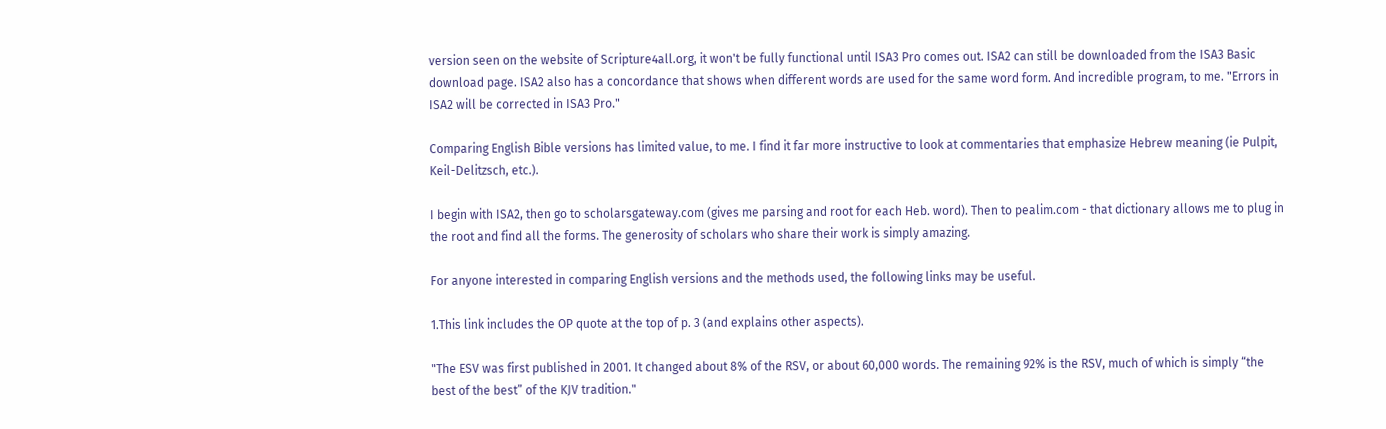version seen on the website of Scripture4all.org, it won't be fully functional until ISA3 Pro comes out. ISA2 can still be downloaded from the ISA3 Basic download page. ISA2 also has a concordance that shows when different words are used for the same word form. And incredible program, to me. "Errors in ISA2 will be corrected in ISA3 Pro."

Comparing English Bible versions has limited value, to me. I find it far more instructive to look at commentaries that emphasize Hebrew meaning (ie Pulpit, Keil-Delitzsch, etc.).

I begin with ISA2, then go to scholarsgateway.com (gives me parsing and root for each Heb. word). Then to pealim.com - that dictionary allows me to plug in the root and find all the forms. The generosity of scholars who share their work is simply amazing.

For anyone interested in comparing English versions and the methods used, the following links may be useful.

1.This link includes the OP quote at the top of p. 3 (and explains other aspects).

"The ESV was first published in 2001. It changed about 8% of the RSV, or about 60,000 words. The remaining 92% is the RSV, much of which is simply “the best of the best” of the KJV tradition."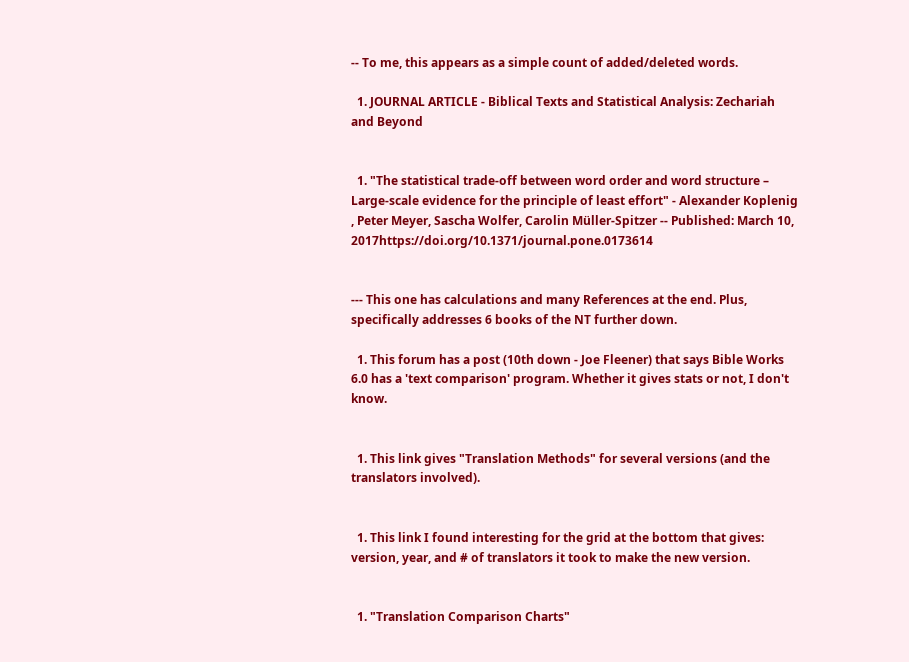-- To me, this appears as a simple count of added/deleted words.

  1. JOURNAL ARTICLE - Biblical Texts and Statistical Analysis: Zechariah and Beyond


  1. "The statistical trade-off between word order and word structure – Large-scale evidence for the principle of least effort" - Alexander Koplenig , Peter Meyer, Sascha Wolfer, Carolin Müller-Spitzer -- Published: March 10, 2017https://doi.org/10.1371/journal.pone.0173614


--- This one has calculations and many References at the end. Plus, specifically addresses 6 books of the NT further down.

  1. This forum has a post (10th down - Joe Fleener) that says Bible Works 6.0 has a 'text comparison' program. Whether it gives stats or not, I don't know.


  1. This link gives "Translation Methods" for several versions (and the translators involved).


  1. This link I found interesting for the grid at the bottom that gives: version, year, and # of translators it took to make the new version.


  1. "Translation Comparison Charts"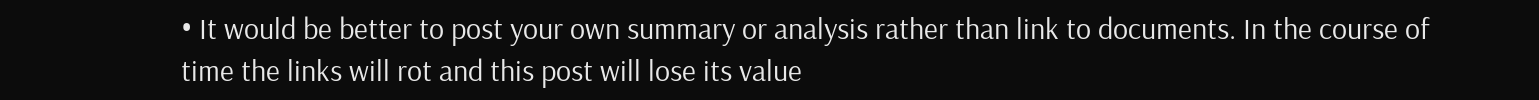• It would be better to post your own summary or analysis rather than link to documents. In the course of time the links will rot and this post will lose its value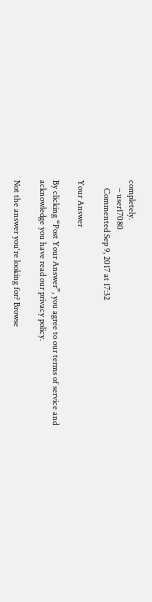completely.
    – user17080
    Commented Sep 9, 2017 at 17:32

Your Answer

By clicking “Post Your Answer”, you agree to our terms of service and acknowledge you have read our privacy policy.

Not the answer you're looking for? Browse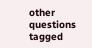other questions tagged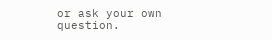or ask your own question.